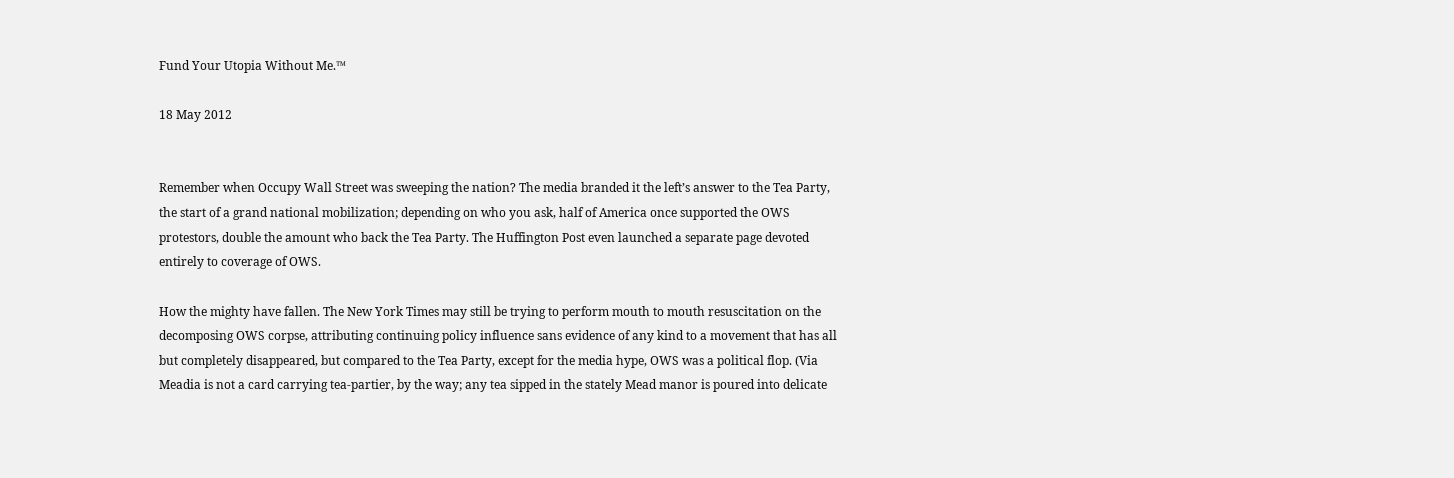Fund Your Utopia Without Me.™

18 May 2012


Remember when Occupy Wall Street was sweeping the nation? The media branded it the left’s answer to the Tea Party, the start of a grand national mobilization; depending on who you ask, half of America once supported the OWS protestors, double the amount who back the Tea Party. The Huffington Post even launched a separate page devoted entirely to coverage of OWS.

How the mighty have fallen. The New York Times may still be trying to perform mouth to mouth resuscitation on the decomposing OWS corpse, attributing continuing policy influence sans evidence of any kind to a movement that has all but completely disappeared, but compared to the Tea Party, except for the media hype, OWS was a political flop. (Via Meadia is not a card carrying tea-partier, by the way; any tea sipped in the stately Mead manor is poured into delicate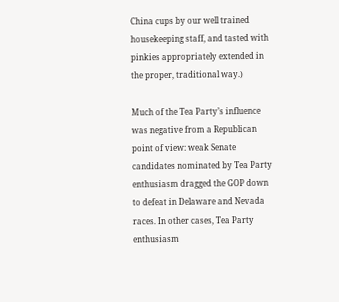China cups by our well trained housekeeping staff, and tasted with pinkies appropriately extended in the proper, traditional way.)

Much of the Tea Party’s influence was negative from a Republican point of view: weak Senate candidates nominated by Tea Party enthusiasm dragged the GOP down to defeat in Delaware and Nevada races. In other cases, Tea Party enthusiasm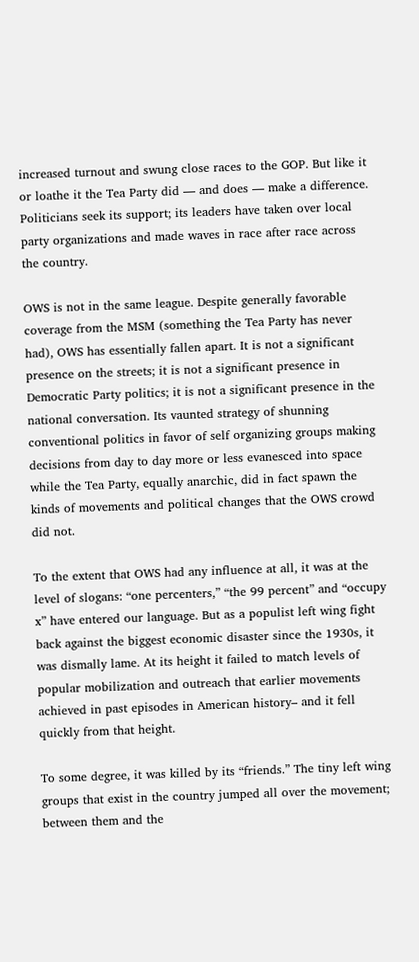increased turnout and swung close races to the GOP. But like it or loathe it the Tea Party did — and does — make a difference. Politicians seek its support; its leaders have taken over local party organizations and made waves in race after race across the country.

OWS is not in the same league. Despite generally favorable coverage from the MSM (something the Tea Party has never had), OWS has essentially fallen apart. It is not a significant presence on the streets; it is not a significant presence in Democratic Party politics; it is not a significant presence in the national conversation. Its vaunted strategy of shunning conventional politics in favor of self organizing groups making decisions from day to day more or less evanesced into space while the Tea Party, equally anarchic, did in fact spawn the kinds of movements and political changes that the OWS crowd did not.

To the extent that OWS had any influence at all, it was at the level of slogans: “one percenters,” “the 99 percent” and “occupy x” have entered our language. But as a populist left wing fight back against the biggest economic disaster since the 1930s, it was dismally lame. At its height it failed to match levels of popular mobilization and outreach that earlier movements achieved in past episodes in American history– and it fell quickly from that height.

To some degree, it was killed by its “friends.” The tiny left wing groups that exist in the country jumped all over the movement; between them and the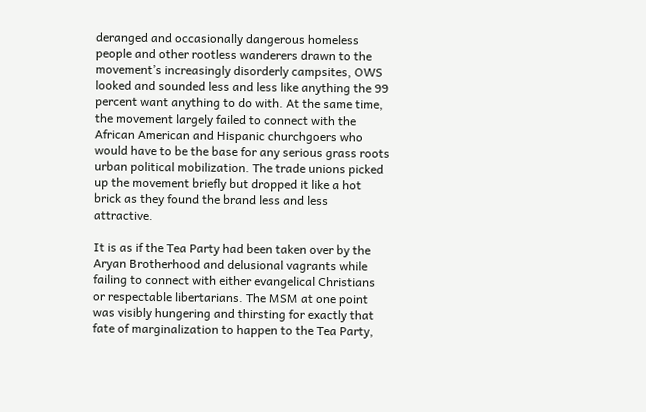deranged and occasionally dangerous homeless people and other rootless wanderers drawn to the movement’s increasingly disorderly campsites, OWS looked and sounded less and less like anything the 99 percent want anything to do with. At the same time, the movement largely failed to connect with the African American and Hispanic churchgoers who would have to be the base for any serious grass roots urban political mobilization. The trade unions picked up the movement briefly but dropped it like a hot brick as they found the brand less and less attractive.

It is as if the Tea Party had been taken over by the Aryan Brotherhood and delusional vagrants while failing to connect with either evangelical Christians or respectable libertarians. The MSM at one point was visibly hungering and thirsting for exactly that fate of marginalization to happen to the Tea Party,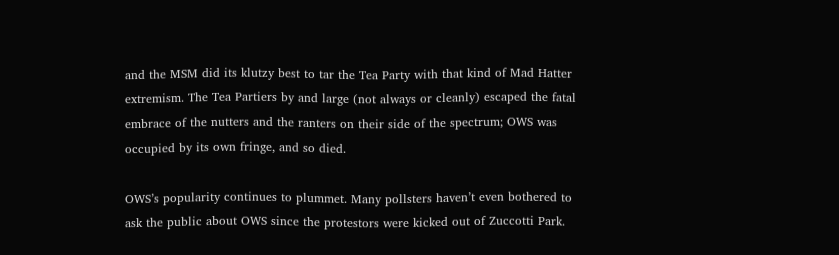and the MSM did its klutzy best to tar the Tea Party with that kind of Mad Hatter extremism. The Tea Partiers by and large (not always or cleanly) escaped the fatal embrace of the nutters and the ranters on their side of the spectrum; OWS was occupied by its own fringe, and so died.

OWS’s popularity continues to plummet. Many pollsters haven’t even bothered to ask the public about OWS since the protestors were kicked out of Zuccotti Park.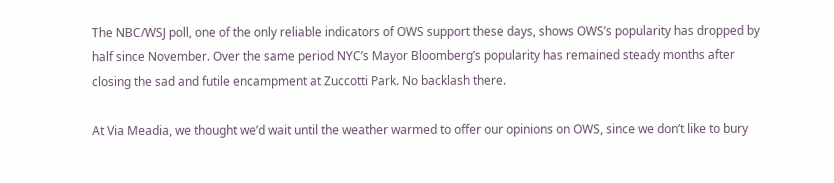The NBC/WSJ poll, one of the only reliable indicators of OWS support these days, shows OWS’s popularity has dropped by half since November. Over the same period NYC’s Mayor Bloomberg’s popularity has remained steady months after closing the sad and futile encampment at Zuccotti Park. No backlash there.

At Via Meadia, we thought we’d wait until the weather warmed to offer our opinions on OWS, since we don’t like to bury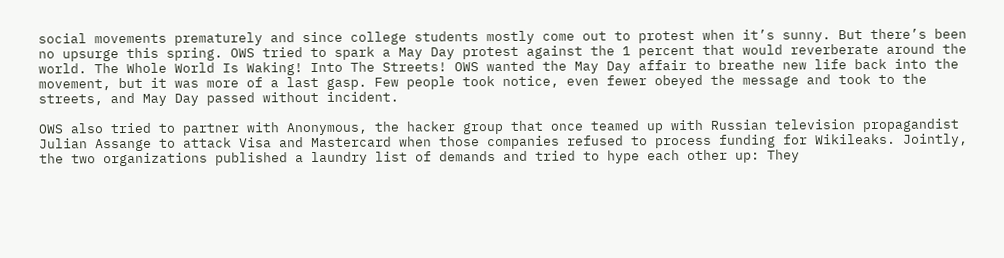social movements prematurely and since college students mostly come out to protest when it’s sunny. But there’s been no upsurge this spring. OWS tried to spark a May Day protest against the 1 percent that would reverberate around the world. The Whole World Is Waking! Into The Streets! OWS wanted the May Day affair to breathe new life back into the movement, but it was more of a last gasp. Few people took notice, even fewer obeyed the message and took to the streets, and May Day passed without incident.

OWS also tried to partner with Anonymous, the hacker group that once teamed up with Russian television propagandist Julian Assange to attack Visa and Mastercard when those companies refused to process funding for Wikileaks. Jointly, the two organizations published a laundry list of demands and tried to hype each other up: They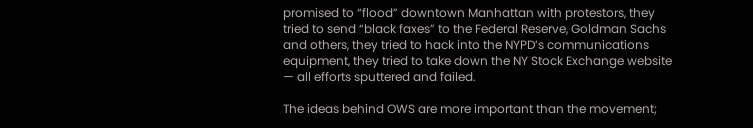promised to “flood” downtown Manhattan with protestors, they tried to send “black faxes” to the Federal Reserve, Goldman Sachs and others, they tried to hack into the NYPD’s communications equipment, they tried to take down the NY Stock Exchange website — all efforts sputtered and failed.

The ideas behind OWS are more important than the movement;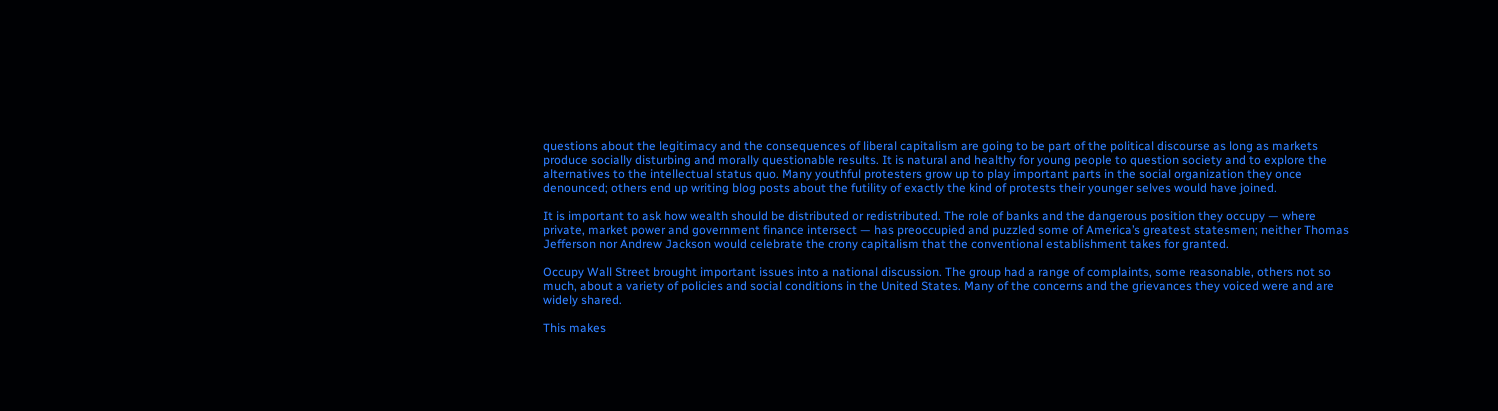questions about the legitimacy and the consequences of liberal capitalism are going to be part of the political discourse as long as markets produce socially disturbing and morally questionable results. It is natural and healthy for young people to question society and to explore the alternatives to the intellectual status quo. Many youthful protesters grow up to play important parts in the social organization they once denounced; others end up writing blog posts about the futility of exactly the kind of protests their younger selves would have joined.

It is important to ask how wealth should be distributed or redistributed. The role of banks and the dangerous position they occupy — where private, market power and government finance intersect — has preoccupied and puzzled some of America’s greatest statesmen; neither Thomas Jefferson nor Andrew Jackson would celebrate the crony capitalism that the conventional establishment takes for granted.

Occupy Wall Street brought important issues into a national discussion. The group had a range of complaints, some reasonable, others not so much, about a variety of policies and social conditions in the United States. Many of the concerns and the grievances they voiced were and are widely shared.

This makes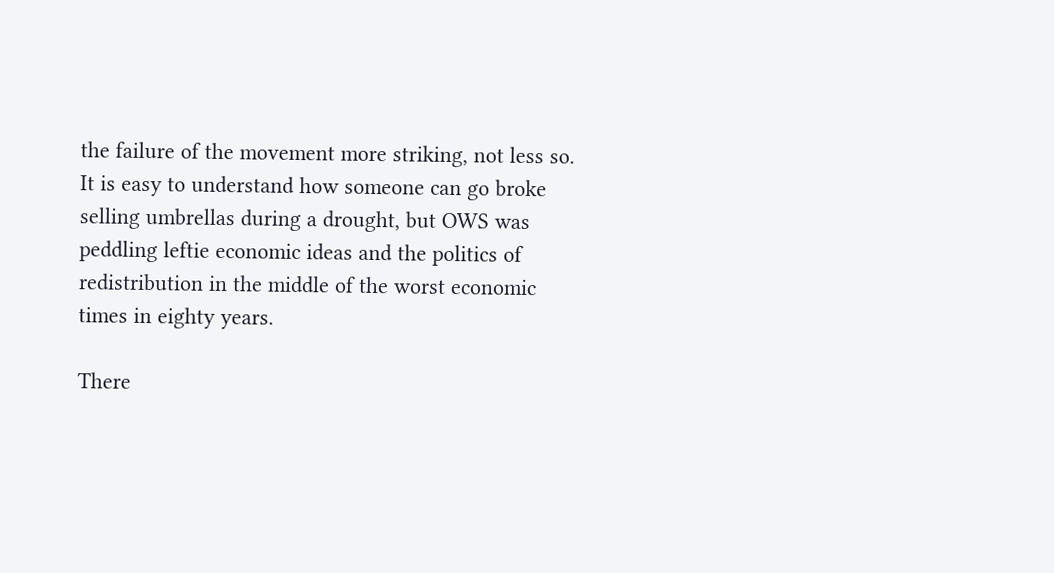the failure of the movement more striking, not less so. It is easy to understand how someone can go broke selling umbrellas during a drought, but OWS was peddling leftie economic ideas and the politics of redistribution in the middle of the worst economic times in eighty years.

There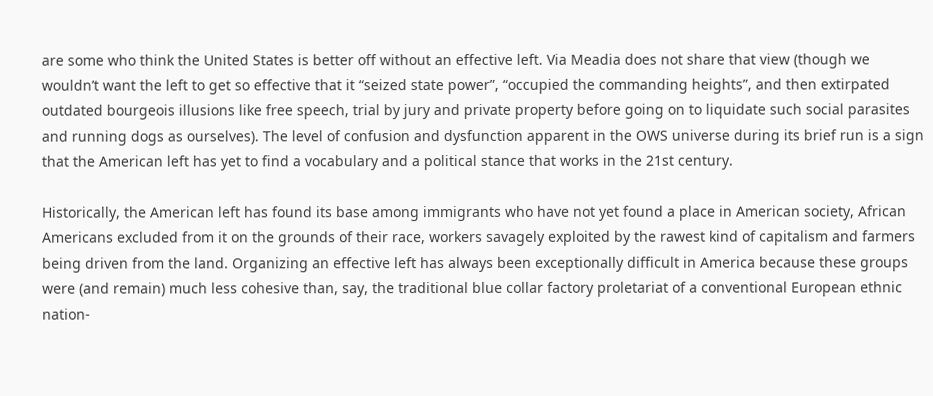are some who think the United States is better off without an effective left. Via Meadia does not share that view (though we wouldn’t want the left to get so effective that it “seized state power”, “occupied the commanding heights”, and then extirpated outdated bourgeois illusions like free speech, trial by jury and private property before going on to liquidate such social parasites and running dogs as ourselves). The level of confusion and dysfunction apparent in the OWS universe during its brief run is a sign that the American left has yet to find a vocabulary and a political stance that works in the 21st century.

Historically, the American left has found its base among immigrants who have not yet found a place in American society, African Americans excluded from it on the grounds of their race, workers savagely exploited by the rawest kind of capitalism and farmers being driven from the land. Organizing an effective left has always been exceptionally difficult in America because these groups were (and remain) much less cohesive than, say, the traditional blue collar factory proletariat of a conventional European ethnic nation-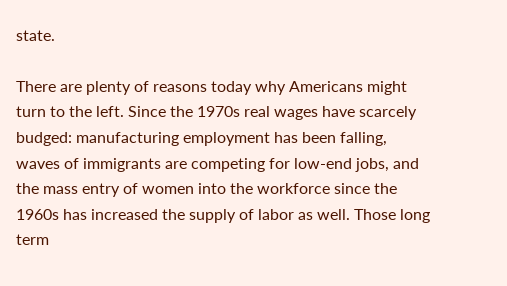state.

There are plenty of reasons today why Americans might turn to the left. Since the 1970s real wages have scarcely budged: manufacturing employment has been falling, waves of immigrants are competing for low-end jobs, and the mass entry of women into the workforce since the 1960s has increased the supply of labor as well. Those long term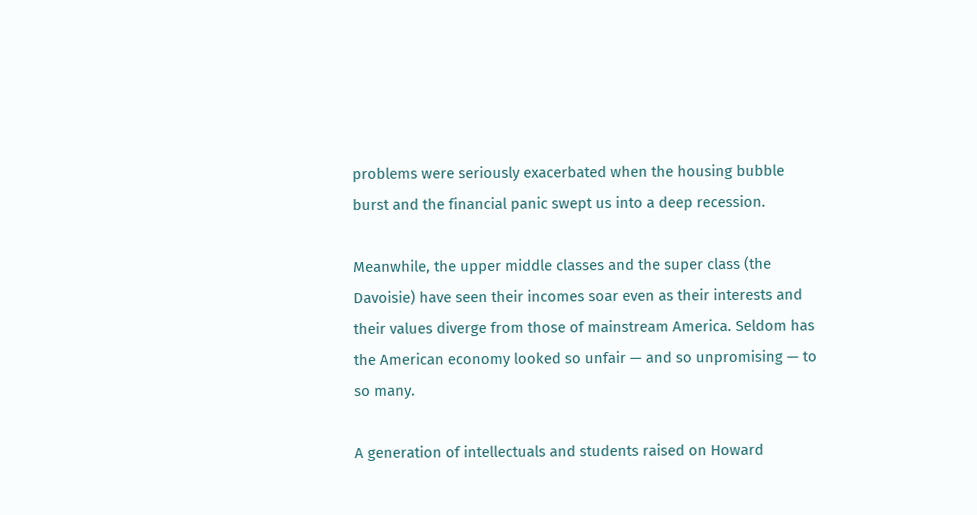problems were seriously exacerbated when the housing bubble burst and the financial panic swept us into a deep recession.

Meanwhile, the upper middle classes and the super class (the Davoisie) have seen their incomes soar even as their interests and their values diverge from those of mainstream America. Seldom has the American economy looked so unfair — and so unpromising — to so many.

A generation of intellectuals and students raised on Howard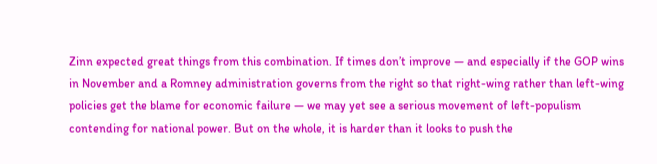Zinn expected great things from this combination. If times don’t improve — and especially if the GOP wins in November and a Romney administration governs from the right so that right-wing rather than left-wing policies get the blame for economic failure — we may yet see a serious movement of left-populism contending for national power. But on the whole, it is harder than it looks to push the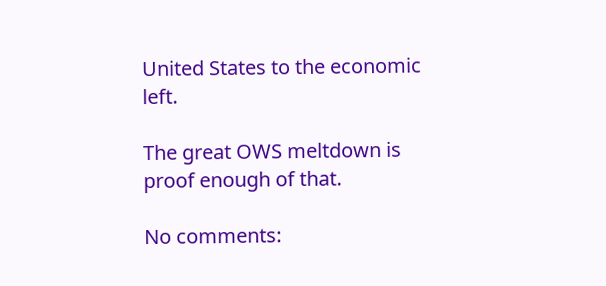United States to the economic left.

The great OWS meltdown is proof enough of that.

No comments: